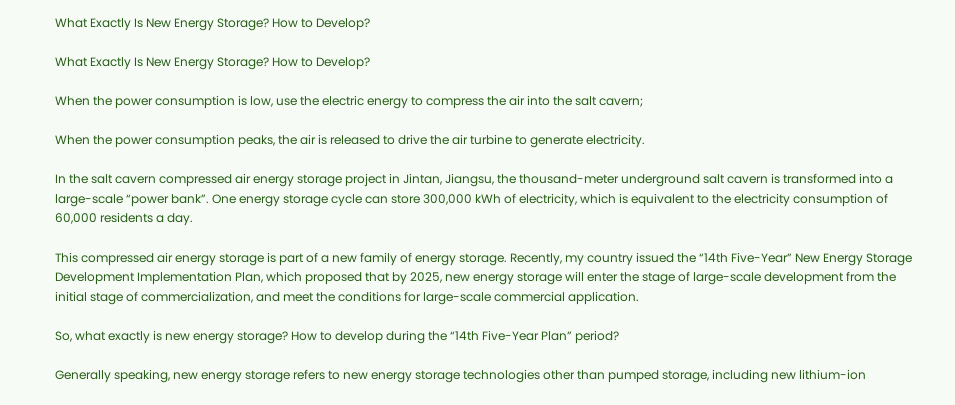What Exactly Is New Energy Storage? How to Develop?

What Exactly Is New Energy Storage? How to Develop?

When the power consumption is low, use the electric energy to compress the air into the salt cavern;

When the power consumption peaks, the air is released to drive the air turbine to generate electricity.

In the salt cavern compressed air energy storage project in Jintan, Jiangsu, the thousand-meter underground salt cavern is transformed into a large-scale “power bank”. One energy storage cycle can store 300,000 kWh of electricity, which is equivalent to the electricity consumption of 60,000 residents a day.

This compressed air energy storage is part of a new family of energy storage. Recently, my country issued the “14th Five-Year” New Energy Storage Development Implementation Plan, which proposed that by 2025, new energy storage will enter the stage of large-scale development from the initial stage of commercialization, and meet the conditions for large-scale commercial application.

So, what exactly is new energy storage? How to develop during the “14th Five-Year Plan” period?

Generally speaking, new energy storage refers to new energy storage technologies other than pumped storage, including new lithium-ion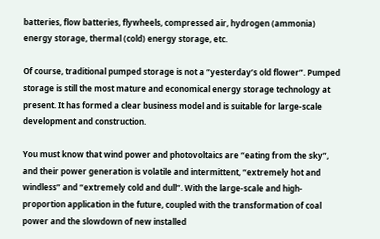batteries, flow batteries, flywheels, compressed air, hydrogen (ammonia) energy storage, thermal (cold) energy storage, etc.

Of course, traditional pumped storage is not a “yesterday’s old flower”. Pumped storage is still the most mature and economical energy storage technology at present. It has formed a clear business model and is suitable for large-scale development and construction.

You must know that wind power and photovoltaics are “eating from the sky”, and their power generation is volatile and intermittent, “extremely hot and windless” and “extremely cold and dull”. With the large-scale and high-proportion application in the future, coupled with the transformation of coal power and the slowdown of new installed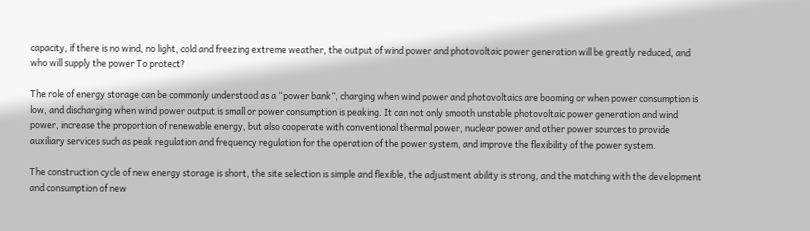capacity, if there is no wind, no light, cold and freezing extreme weather, the output of wind power and photovoltaic power generation will be greatly reduced, and who will supply the power To protect?

The role of energy storage can be commonly understood as a “power bank”, charging when wind power and photovoltaics are booming or when power consumption is low, and discharging when wind power output is small or power consumption is peaking. It can not only smooth unstable photovoltaic power generation and wind power, increase the proportion of renewable energy, but also cooperate with conventional thermal power, nuclear power and other power sources to provide auxiliary services such as peak regulation and frequency regulation for the operation of the power system, and improve the flexibility of the power system.

The construction cycle of new energy storage is short, the site selection is simple and flexible, the adjustment ability is strong, and the matching with the development and consumption of new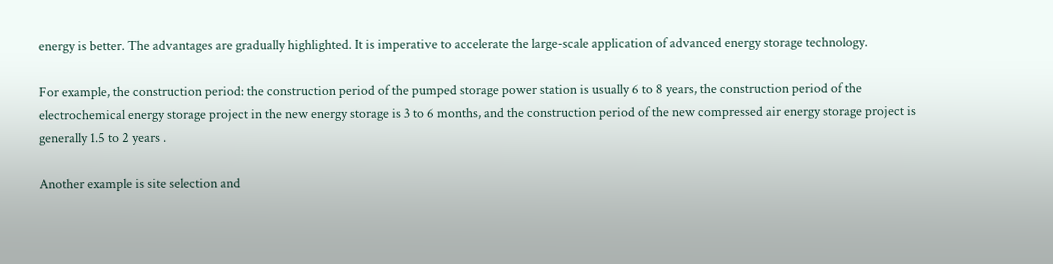energy is better. The advantages are gradually highlighted. It is imperative to accelerate the large-scale application of advanced energy storage technology.

For example, the construction period: the construction period of the pumped storage power station is usually 6 to 8 years, the construction period of the electrochemical energy storage project in the new energy storage is 3 to 6 months, and the construction period of the new compressed air energy storage project is generally 1.5 to 2 years .

Another example is site selection and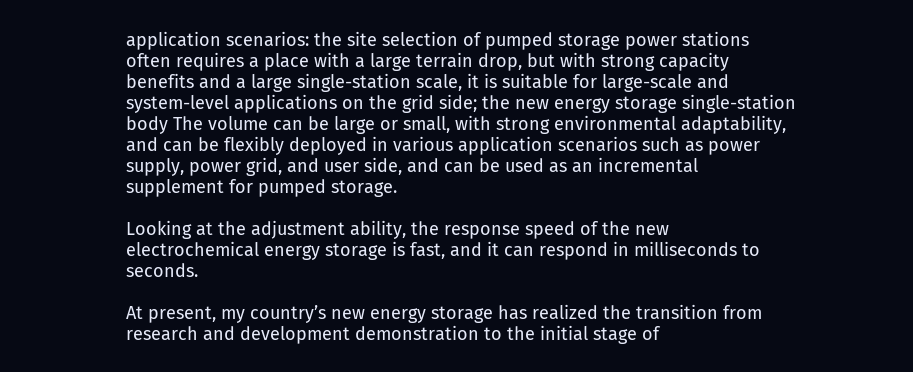application scenarios: the site selection of pumped storage power stations often requires a place with a large terrain drop, but with strong capacity benefits and a large single-station scale, it is suitable for large-scale and system-level applications on the grid side; the new energy storage single-station body The volume can be large or small, with strong environmental adaptability, and can be flexibly deployed in various application scenarios such as power supply, power grid, and user side, and can be used as an incremental supplement for pumped storage.

Looking at the adjustment ability, the response speed of the new electrochemical energy storage is fast, and it can respond in milliseconds to seconds.

At present, my country’s new energy storage has realized the transition from research and development demonstration to the initial stage of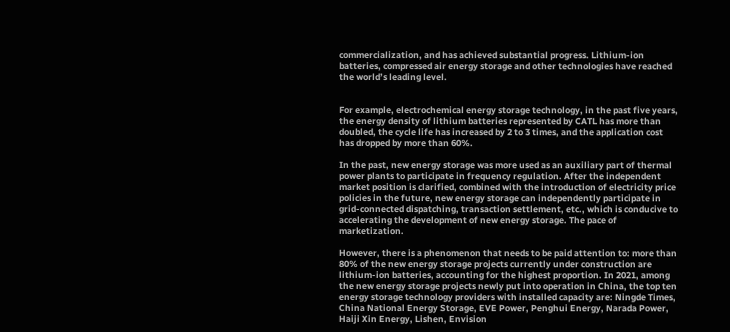commercialization, and has achieved substantial progress. Lithium-ion batteries, compressed air energy storage and other technologies have reached the world’s leading level.


For example, electrochemical energy storage technology, in the past five years, the energy density of lithium batteries represented by CATL has more than doubled, the cycle life has increased by 2 to 3 times, and the application cost has dropped by more than 60%.

In the past, new energy storage was more used as an auxiliary part of thermal power plants to participate in frequency regulation. After the independent market position is clarified, combined with the introduction of electricity price policies in the future, new energy storage can independently participate in grid-connected dispatching, transaction settlement, etc., which is conducive to accelerating the development of new energy storage. The pace of marketization.

However, there is a phenomenon that needs to be paid attention to: more than 80% of the new energy storage projects currently under construction are lithium-ion batteries, accounting for the highest proportion. In 2021, among the new energy storage projects newly put into operation in China, the top ten energy storage technology providers with installed capacity are: Ningde Times, China National Energy Storage, EVE Power, Penghui Energy, Narada Power, Haiji Xin Energy, Lishen, Envision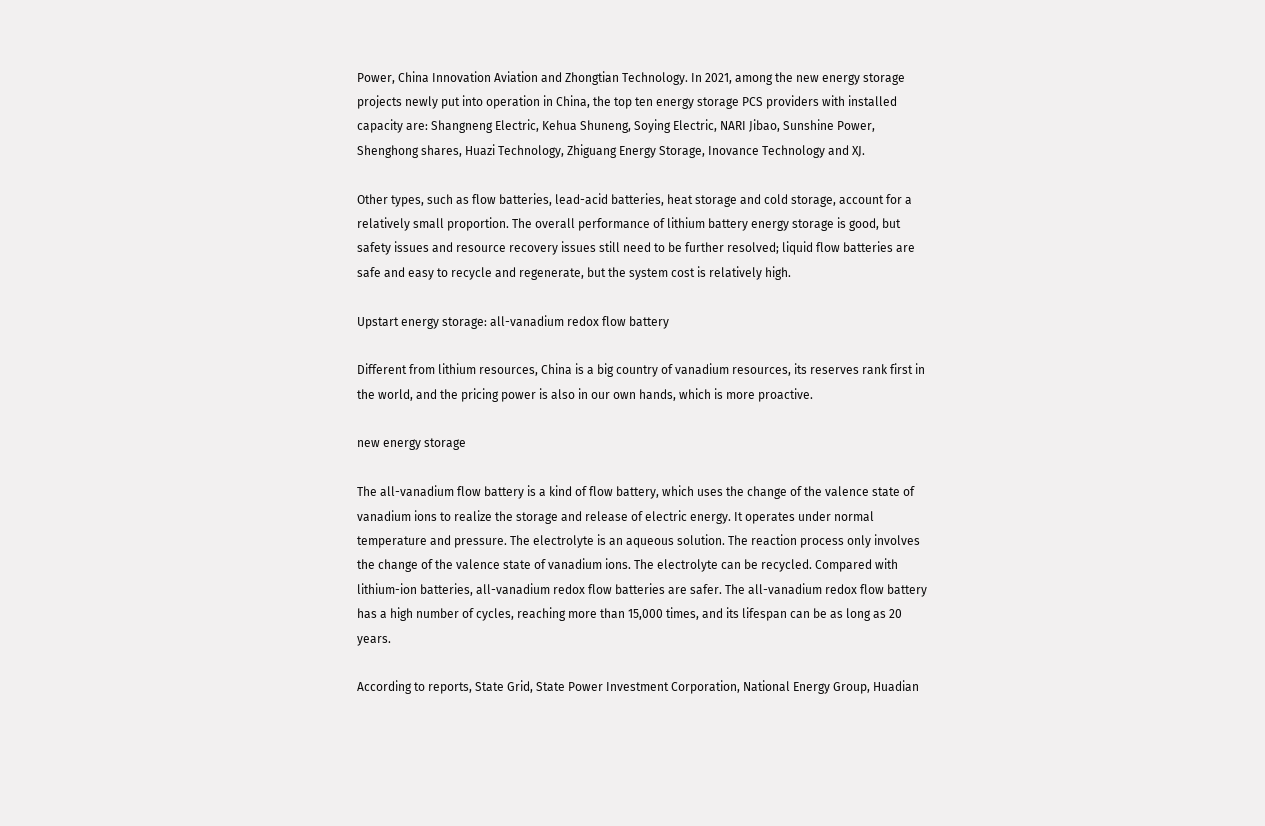Power, China Innovation Aviation and Zhongtian Technology. In 2021, among the new energy storage projects newly put into operation in China, the top ten energy storage PCS providers with installed capacity are: Shangneng Electric, Kehua Shuneng, Soying Electric, NARI Jibao, Sunshine Power, Shenghong shares, Huazi Technology, Zhiguang Energy Storage, Inovance Technology and XJ.

Other types, such as flow batteries, lead-acid batteries, heat storage and cold storage, account for a relatively small proportion. The overall performance of lithium battery energy storage is good, but safety issues and resource recovery issues still need to be further resolved; liquid flow batteries are safe and easy to recycle and regenerate, but the system cost is relatively high.

Upstart energy storage: all-vanadium redox flow battery

Different from lithium resources, China is a big country of vanadium resources, its reserves rank first in the world, and the pricing power is also in our own hands, which is more proactive.

new energy storage

The all-vanadium flow battery is a kind of flow battery, which uses the change of the valence state of vanadium ions to realize the storage and release of electric energy. It operates under normal temperature and pressure. The electrolyte is an aqueous solution. The reaction process only involves the change of the valence state of vanadium ions. The electrolyte can be recycled. Compared with lithium-ion batteries, all-vanadium redox flow batteries are safer. The all-vanadium redox flow battery has a high number of cycles, reaching more than 15,000 times, and its lifespan can be as long as 20 years.

According to reports, State Grid, State Power Investment Corporation, National Energy Group, Huadian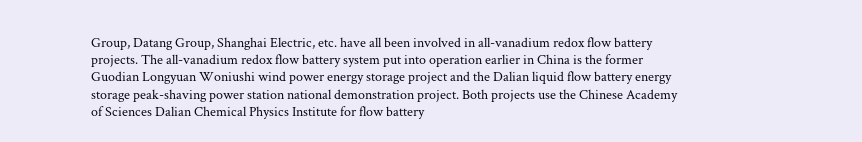Group, Datang Group, Shanghai Electric, etc. have all been involved in all-vanadium redox flow battery projects. The all-vanadium redox flow battery system put into operation earlier in China is the former Guodian Longyuan Woniushi wind power energy storage project and the Dalian liquid flow battery energy storage peak-shaving power station national demonstration project. Both projects use the Chinese Academy of Sciences Dalian Chemical Physics Institute for flow battery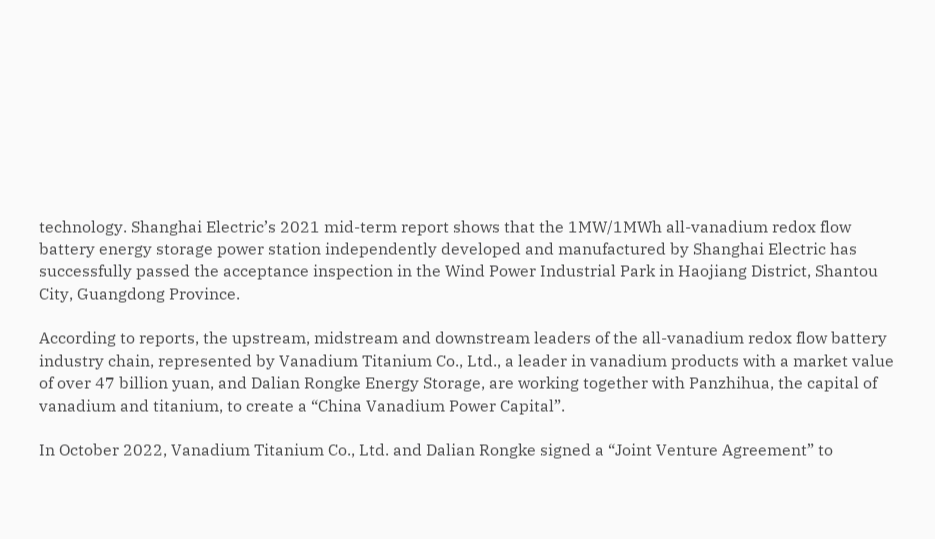technology. Shanghai Electric’s 2021 mid-term report shows that the 1MW/1MWh all-vanadium redox flow battery energy storage power station independently developed and manufactured by Shanghai Electric has successfully passed the acceptance inspection in the Wind Power Industrial Park in Haojiang District, Shantou City, Guangdong Province.

According to reports, the upstream, midstream and downstream leaders of the all-vanadium redox flow battery industry chain, represented by Vanadium Titanium Co., Ltd., a leader in vanadium products with a market value of over 47 billion yuan, and Dalian Rongke Energy Storage, are working together with Panzhihua, the capital of vanadium and titanium, to create a “China Vanadium Power Capital”.

In October 2022, Vanadium Titanium Co., Ltd. and Dalian Rongke signed a “Joint Venture Agreement” to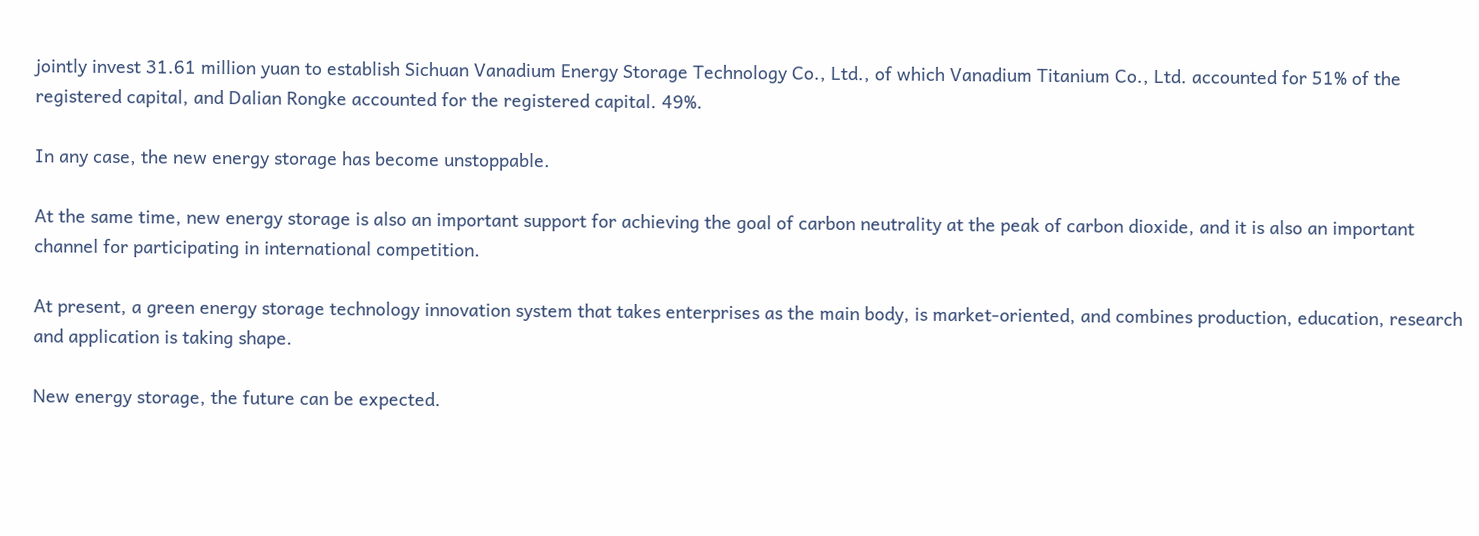jointly invest 31.61 million yuan to establish Sichuan Vanadium Energy Storage Technology Co., Ltd., of which Vanadium Titanium Co., Ltd. accounted for 51% of the registered capital, and Dalian Rongke accounted for the registered capital. 49%.

In any case, the new energy storage has become unstoppable.

At the same time, new energy storage is also an important support for achieving the goal of carbon neutrality at the peak of carbon dioxide, and it is also an important channel for participating in international competition.

At present, a green energy storage technology innovation system that takes enterprises as the main body, is market-oriented, and combines production, education, research and application is taking shape.

New energy storage, the future can be expected.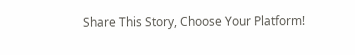Share This Story, Choose Your Platform!